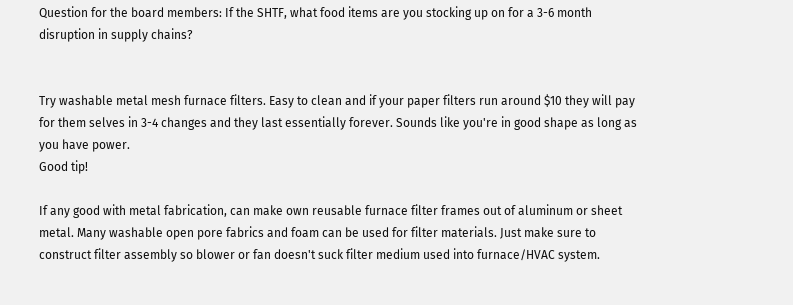Question for the board members: If the SHTF, what food items are you stocking up on for a 3-6 month disruption in supply chains?


Try washable metal mesh furnace filters. Easy to clean and if your paper filters run around $10 they will pay for them selves in 3-4 changes and they last essentially forever. Sounds like you're in good shape as long as you have power.
Good tip!

If any good with metal fabrication, can make own reusable furnace filter frames out of aluminum or sheet metal. Many washable open pore fabrics and foam can be used for filter materials. Just make sure to construct filter assembly so blower or fan doesn't suck filter medium used into furnace/HVAC system.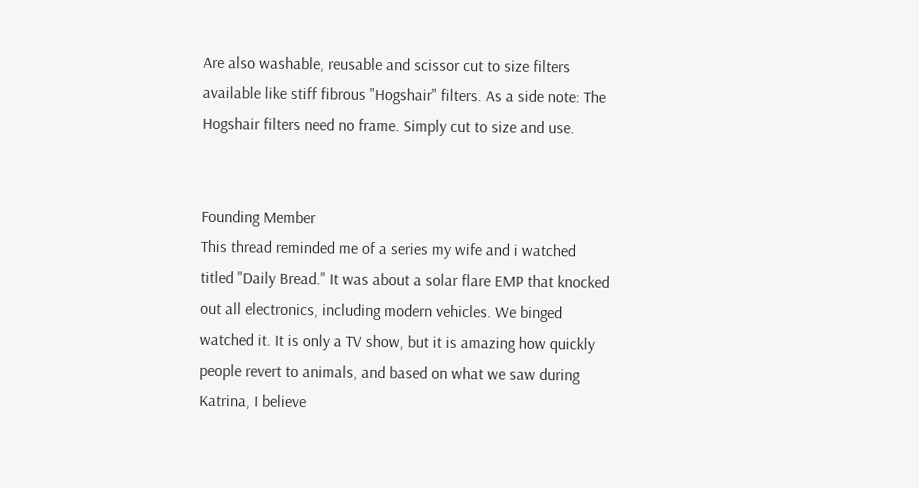Are also washable, reusable and scissor cut to size filters available like stiff fibrous "Hogshair" filters. As a side note: The Hogshair filters need no frame. Simply cut to size and use.


Founding Member
This thread reminded me of a series my wife and i watched titled "Daily Bread." It was about a solar flare EMP that knocked out all electronics, including modern vehicles. We binged watched it. It is only a TV show, but it is amazing how quickly people revert to animals, and based on what we saw during Katrina, I believe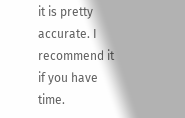it is pretty accurate. I recommend it if you have time.